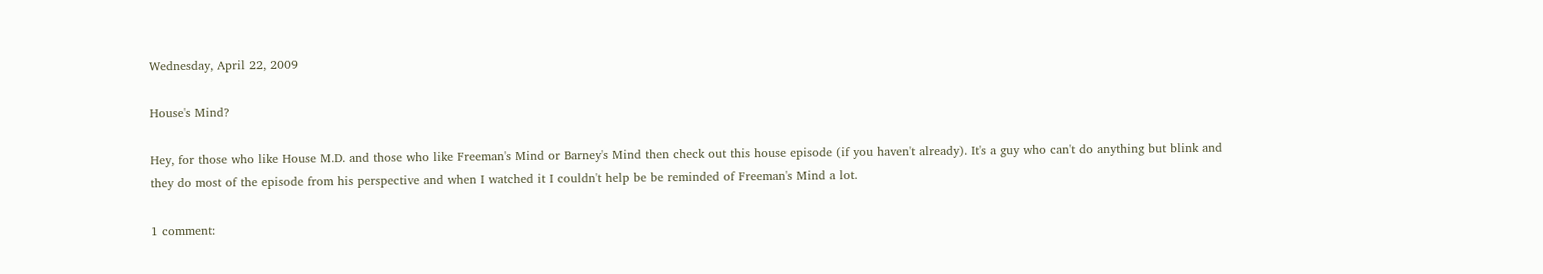Wednesday, April 22, 2009

House's Mind?

Hey, for those who like House M.D. and those who like Freeman's Mind or Barney's Mind then check out this house episode (if you haven't already). It's a guy who can't do anything but blink and they do most of the episode from his perspective and when I watched it I couldn't help be be reminded of Freeman's Mind a lot.

1 comment: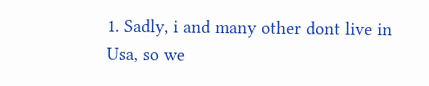1. Sadly, i and many other dont live in Usa, so we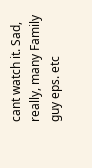cant watch it. Sad, really, many Family guy eps. etc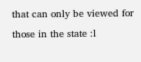that can only be viewed for those in the state :l